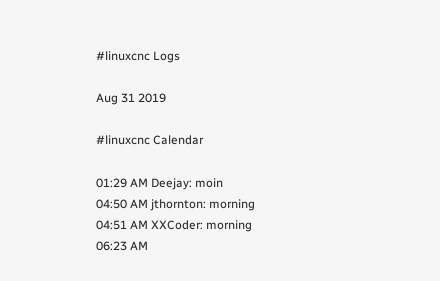#linuxcnc Logs

Aug 31 2019

#linuxcnc Calendar

01:29 AM Deejay: moin
04:50 AM jthornton: morning
04:51 AM XXCoder: morning
06:23 AM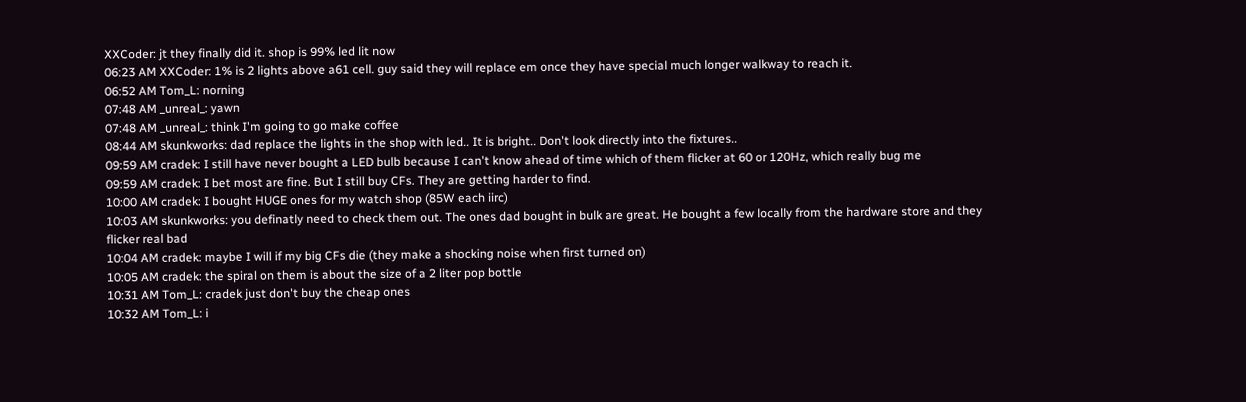XXCoder: jt they finally did it. shop is 99% led lit now
06:23 AM XXCoder: 1% is 2 lights above a61 cell. guy said they will replace em once they have special much longer walkway to reach it.
06:52 AM Tom_L: norning
07:48 AM _unreal_: yawn
07:48 AM _unreal_: think I'm going to go make coffee
08:44 AM skunkworks: dad replace the lights in the shop with led.. It is bright.. Don't look directly into the fixtures..
09:59 AM cradek: I still have never bought a LED bulb because I can't know ahead of time which of them flicker at 60 or 120Hz, which really bug me
09:59 AM cradek: I bet most are fine. But I still buy CFs. They are getting harder to find.
10:00 AM cradek: I bought HUGE ones for my watch shop (85W each iirc)
10:03 AM skunkworks: you definatly need to check them out. The ones dad bought in bulk are great. He bought a few locally from the hardware store and they flicker real bad
10:04 AM cradek: maybe I will if my big CFs die (they make a shocking noise when first turned on)
10:05 AM cradek: the spiral on them is about the size of a 2 liter pop bottle
10:31 AM Tom_L: cradek just don't buy the cheap ones
10:32 AM Tom_L: i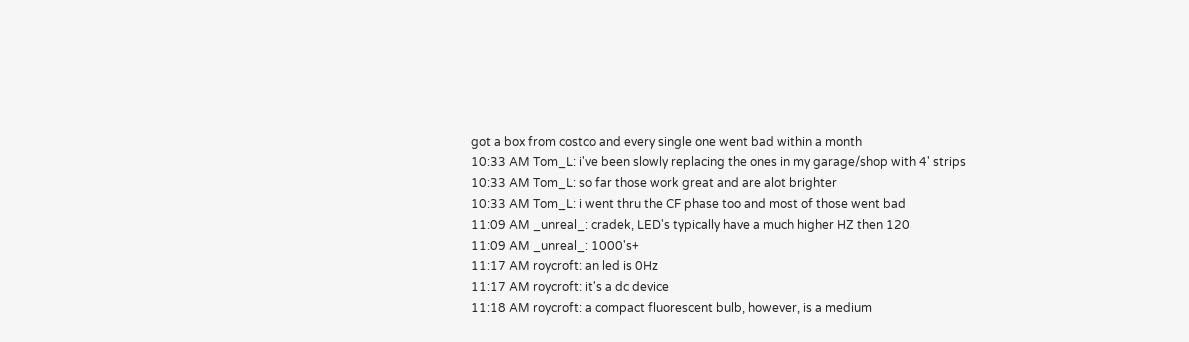got a box from costco and every single one went bad within a month
10:33 AM Tom_L: i've been slowly replacing the ones in my garage/shop with 4' strips
10:33 AM Tom_L: so far those work great and are alot brighter
10:33 AM Tom_L: i went thru the CF phase too and most of those went bad
11:09 AM _unreal_: cradek, LED's typically have a much higher HZ then 120
11:09 AM _unreal_: 1000's+
11:17 AM roycroft: an led is 0Hz
11:17 AM roycroft: it's a dc device
11:18 AM roycroft: a compact fluorescent bulb, however, is a medium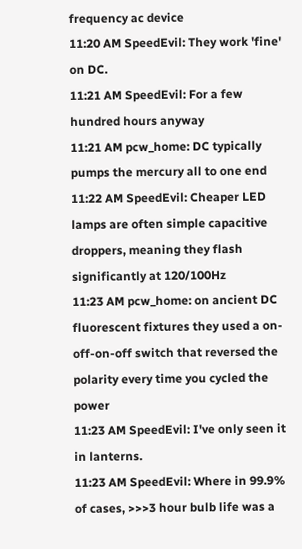frequency ac device
11:20 AM SpeedEvil: They work 'fine' on DC.
11:21 AM SpeedEvil: For a few hundred hours anyway
11:21 AM pcw_home: DC typically pumps the mercury all to one end
11:22 AM SpeedEvil: Cheaper LED lamps are often simple capacitive droppers, meaning they flash significantly at 120/100Hz
11:23 AM pcw_home: on ancient DC fluorescent fixtures they used a on-off-on-off switch that reversed the polarity every time you cycled the power
11:23 AM SpeedEvil: I've only seen it in lanterns.
11:23 AM SpeedEvil: Where in 99.9% of cases, >>>3 hour bulb life was a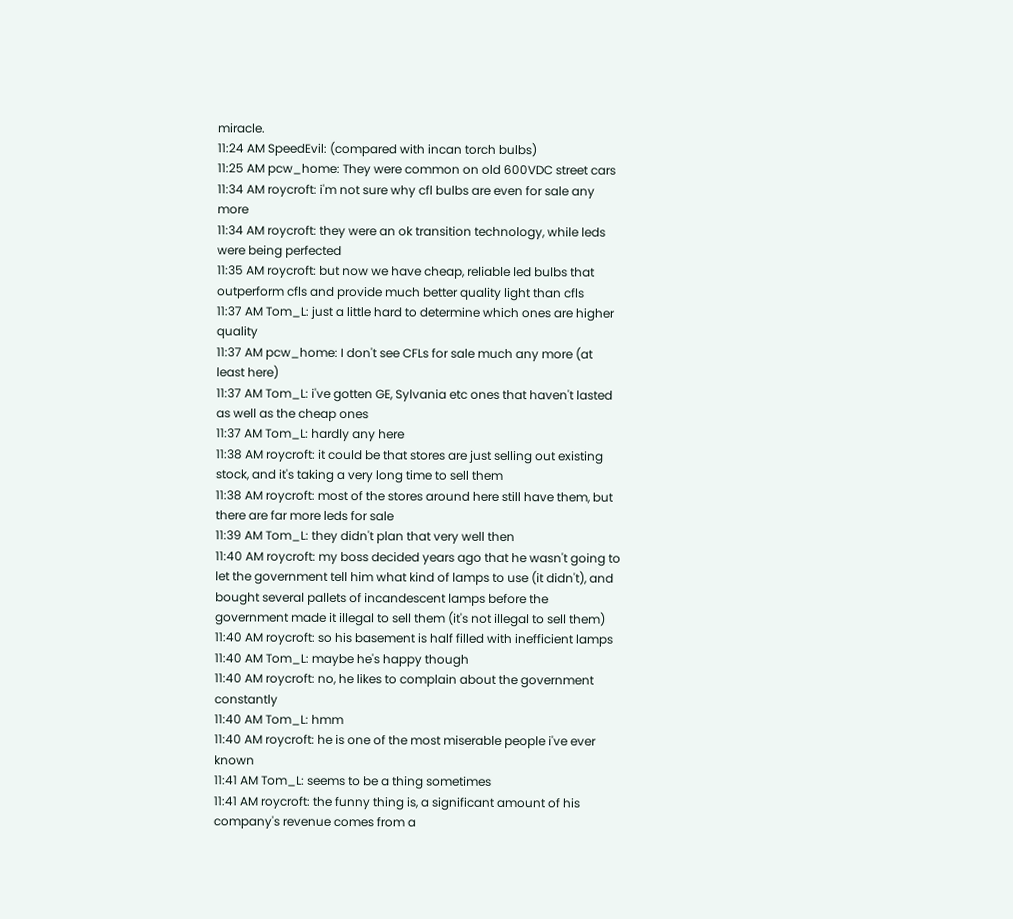miracle.
11:24 AM SpeedEvil: (compared with incan torch bulbs)
11:25 AM pcw_home: They were common on old 600VDC street cars
11:34 AM roycroft: i'm not sure why cfl bulbs are even for sale any more
11:34 AM roycroft: they were an ok transition technology, while leds were being perfected
11:35 AM roycroft: but now we have cheap, reliable led bulbs that outperform cfls and provide much better quality light than cfls
11:37 AM Tom_L: just a little hard to determine which ones are higher quality
11:37 AM pcw_home: I don't see CFLs for sale much any more (at least here)
11:37 AM Tom_L: i've gotten GE, Sylvania etc ones that haven't lasted as well as the cheap ones
11:37 AM Tom_L: hardly any here
11:38 AM roycroft: it could be that stores are just selling out existing stock, and it's taking a very long time to sell them
11:38 AM roycroft: most of the stores around here still have them, but there are far more leds for sale
11:39 AM Tom_L: they didn't plan that very well then
11:40 AM roycroft: my boss decided years ago that he wasn't going to let the government tell him what kind of lamps to use (it didn't), and bought several pallets of incandescent lamps before the government made it illegal to sell them (it's not illegal to sell them)
11:40 AM roycroft: so his basement is half filled with inefficient lamps
11:40 AM Tom_L: maybe he's happy though
11:40 AM roycroft: no, he likes to complain about the government constantly
11:40 AM Tom_L: hmm
11:40 AM roycroft: he is one of the most miserable people i've ever known
11:41 AM Tom_L: seems to be a thing sometimes
11:41 AM roycroft: the funny thing is, a significant amount of his company's revenue comes from a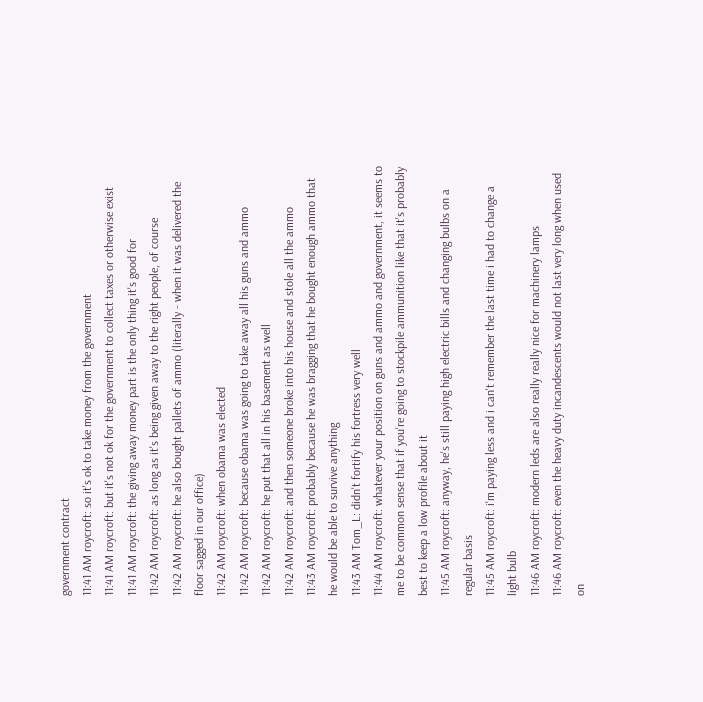government contract
11:41 AM roycroft: so it's ok to take money from the government
11:41 AM roycroft: but it's not ok for the government to collect taxes or otherwise exist
11:41 AM roycroft: the giving away money part is the only thing it's good for
11:42 AM roycroft: as long as it's being given away to the right people, of course
11:42 AM roycroft: he also bought pallets of ammo (literally - when it was delivered the floor sagged in our office)
11:42 AM roycroft: when obama was elected
11:42 AM roycroft: because obama was going to take away all his guns and ammo
11:42 AM roycroft: he put that all in his basement as well
11:42 AM roycroft: and then someone broke into his house and stole all the ammo
11:43 AM roycroft: probably because he was bragging that he bought enough ammo that he would be able to survive anything
11:43 AM Tom_L: didn't fortify his fortress very well
11:44 AM roycroft: whatever your position on guns and ammo and government, it seems to me to be common sense that if you're going to stockpile ammunition like that it's probably best to keep a low profile about it
11:45 AM roycroft: anyway, he's still paying high electric bills and changing bulbs on a regular basis
11:45 AM roycroft: i'm paying less and i can't remember the last time i had to change a light bulb
11:46 AM roycroft: modern leds are also really really nice for machinery lamps
11:46 AM roycroft: even the heavy duty incandescents would not last very long when used on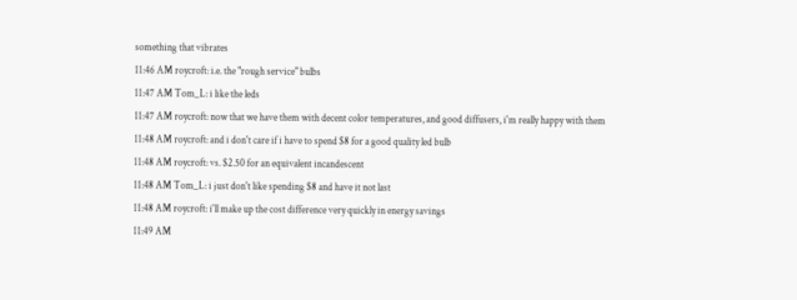something that vibrates
11:46 AM roycroft: i.e. the "rough service" bulbs
11:47 AM Tom_L: i like the leds
11:47 AM roycroft: now that we have them with decent color temperatures, and good diffusers, i'm really happy with them
11:48 AM roycroft: and i don't care if i have to spend $8 for a good quality led bulb
11:48 AM roycroft: vs. $2.50 for an equivalent incandescent
11:48 AM Tom_L: i just don't like spending $8 and have it not last
11:48 AM roycroft: i'll make up the cost difference very quickly in energy savings
11:49 AM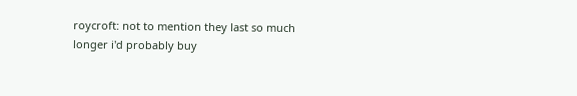roycroft: not to mention they last so much longer i'd probably buy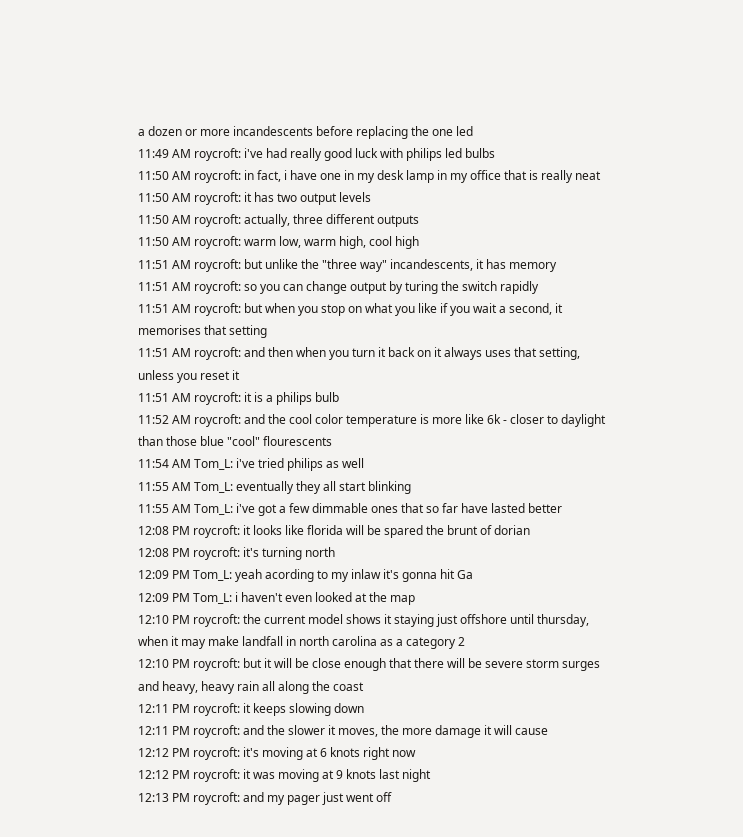a dozen or more incandescents before replacing the one led
11:49 AM roycroft: i've had really good luck with philips led bulbs
11:50 AM roycroft: in fact, i have one in my desk lamp in my office that is really neat
11:50 AM roycroft: it has two output levels
11:50 AM roycroft: actually, three different outputs
11:50 AM roycroft: warm low, warm high, cool high
11:51 AM roycroft: but unlike the "three way" incandescents, it has memory
11:51 AM roycroft: so you can change output by turing the switch rapidly
11:51 AM roycroft: but when you stop on what you like if you wait a second, it memorises that setting
11:51 AM roycroft: and then when you turn it back on it always uses that setting, unless you reset it
11:51 AM roycroft: it is a philips bulb
11:52 AM roycroft: and the cool color temperature is more like 6k - closer to daylight than those blue "cool" flourescents
11:54 AM Tom_L: i've tried philips as well
11:55 AM Tom_L: eventually they all start blinking
11:55 AM Tom_L: i've got a few dimmable ones that so far have lasted better
12:08 PM roycroft: it looks like florida will be spared the brunt of dorian
12:08 PM roycroft: it's turning north
12:09 PM Tom_L: yeah acording to my inlaw it's gonna hit Ga
12:09 PM Tom_L: i haven't even looked at the map
12:10 PM roycroft: the current model shows it staying just offshore until thursday, when it may make landfall in north carolina as a category 2
12:10 PM roycroft: but it will be close enough that there will be severe storm surges and heavy, heavy rain all along the coast
12:11 PM roycroft: it keeps slowing down
12:11 PM roycroft: and the slower it moves, the more damage it will cause
12:12 PM roycroft: it's moving at 6 knots right now
12:12 PM roycroft: it was moving at 9 knots last night
12:13 PM roycroft: and my pager just went off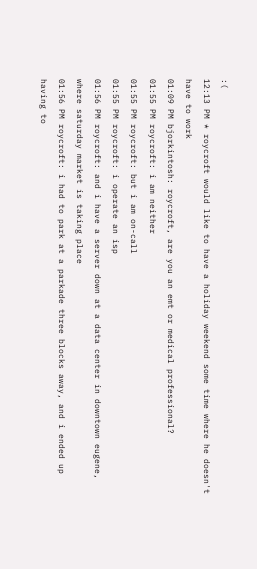:(
12:13 PM * roycroft would like to have a holiday weekend some time where he doesn't have to work
01:09 PM bjorkintosh: roycroft, are you an emt or medical professional?
01:55 PM roycroft: i am neither
01:55 PM roycroft: but i am on-call
01:55 PM roycroft: i operate an isp
01:56 PM roycroft: and i have a server down at a data center in downtown eugene, where saturday market is taking place
01:56 PM roycroft: i had to park at a parkade three blocks away, and i ended up having to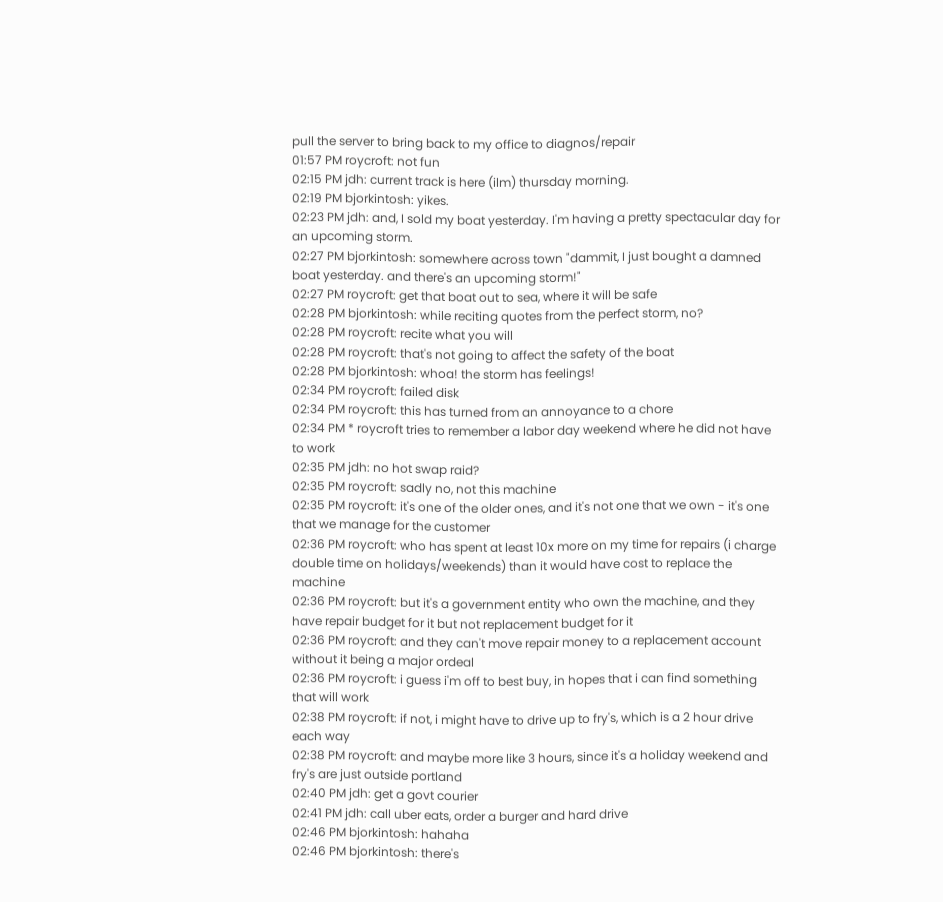pull the server to bring back to my office to diagnos/repair
01:57 PM roycroft: not fun
02:15 PM jdh: current track is here (ilm) thursday morning.
02:19 PM bjorkintosh: yikes.
02:23 PM jdh: and, I sold my boat yesterday. I'm having a pretty spectacular day for an upcoming storm.
02:27 PM bjorkintosh: somewhere across town "dammit, I just bought a damned boat yesterday. and there's an upcoming storm!"
02:27 PM roycroft: get that boat out to sea, where it will be safe
02:28 PM bjorkintosh: while reciting quotes from the perfect storm, no?
02:28 PM roycroft: recite what you will
02:28 PM roycroft: that's not going to affect the safety of the boat
02:28 PM bjorkintosh: whoa! the storm has feelings!
02:34 PM roycroft: failed disk
02:34 PM roycroft: this has turned from an annoyance to a chore
02:34 PM * roycroft tries to remember a labor day weekend where he did not have to work
02:35 PM jdh: no hot swap raid?
02:35 PM roycroft: sadly no, not this machine
02:35 PM roycroft: it's one of the older ones, and it's not one that we own - it's one that we manage for the customer
02:36 PM roycroft: who has spent at least 10x more on my time for repairs (i charge double time on holidays/weekends) than it would have cost to replace the machine
02:36 PM roycroft: but it's a government entity who own the machine, and they have repair budget for it but not replacement budget for it
02:36 PM roycroft: and they can't move repair money to a replacement account without it being a major ordeal
02:36 PM roycroft: i guess i'm off to best buy, in hopes that i can find something that will work
02:38 PM roycroft: if not, i might have to drive up to fry's, which is a 2 hour drive each way
02:38 PM roycroft: and maybe more like 3 hours, since it's a holiday weekend and fry's are just outside portland
02:40 PM jdh: get a govt courier
02:41 PM jdh: call uber eats, order a burger and hard drive
02:46 PM bjorkintosh: hahaha
02:46 PM bjorkintosh: there's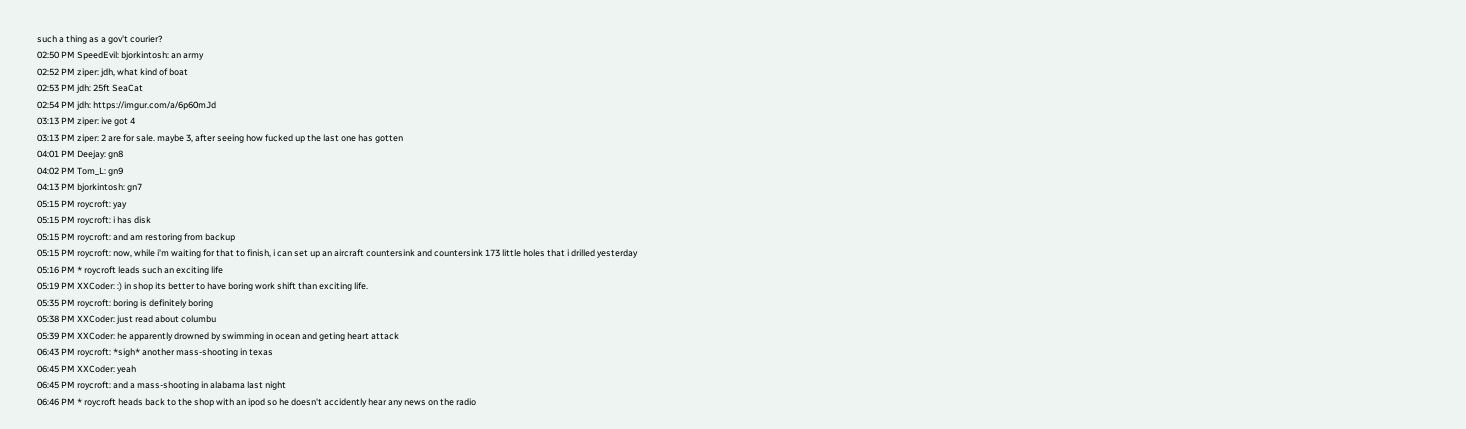such a thing as a gov't courier?
02:50 PM SpeedEvil: bjorkintosh: an army
02:52 PM ziper: jdh, what kind of boat
02:53 PM jdh: 25ft SeaCat
02:54 PM jdh: https://imgur.com/a/6p60mJd
03:13 PM ziper: ive got 4
03:13 PM ziper: 2 are for sale. maybe 3, after seeing how fucked up the last one has gotten
04:01 PM Deejay: gn8
04:02 PM Tom_L: gn9
04:13 PM bjorkintosh: gn7
05:15 PM roycroft: yay
05:15 PM roycroft: i has disk
05:15 PM roycroft: and am restoring from backup
05:15 PM roycroft: now, while i'm waiting for that to finish, i can set up an aircraft countersink and countersink 173 little holes that i drilled yesterday
05:16 PM * roycroft leads such an exciting life
05:19 PM XXCoder: :) in shop its better to have boring work shift than exciting life.
05:35 PM roycroft: boring is definitely boring
05:38 PM XXCoder: just read about columbu
05:39 PM XXCoder: he apparently drowned by swimming in ocean and geting heart attack
06:43 PM roycroft: *sigh* another mass-shooting in texas
06:45 PM XXCoder: yeah
06:45 PM roycroft: and a mass-shooting in alabama last night
06:46 PM * roycroft heads back to the shop with an ipod so he doesn't accidently hear any news on the radio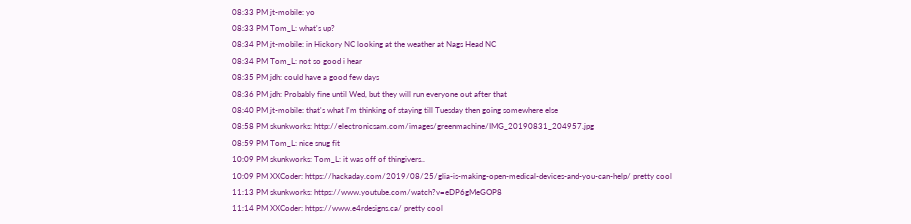08:33 PM jt-mobile: yo
08:33 PM Tom_L: what's up?
08:34 PM jt-mobile: in Hickory NC looking at the weather at Nags Head NC
08:34 PM Tom_L: not so good i hear
08:35 PM jdh: could have a good few days
08:36 PM jdh: Probably fine until Wed, but they will run everyone out after that
08:40 PM jt-mobile: that's what I'm thinking of staying till Tuesday then going somewhere else
08:58 PM skunkworks: http://electronicsam.com/images/greenmachine/IMG_20190831_204957.jpg
08:59 PM Tom_L: nice snug fit
10:09 PM skunkworks: Tom_L: it was off of thingivers..
10:09 PM XXCoder: https://hackaday.com/2019/08/25/glia-is-making-open-medical-devices-and-you-can-help/ pretty cool
11:13 PM skunkworks: https://www.youtube.com/watch?v=eDP6gMeGOP8
11:14 PM XXCoder: https://www.e4rdesigns.ca/ pretty cool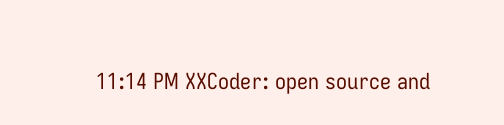11:14 PM XXCoder: open source and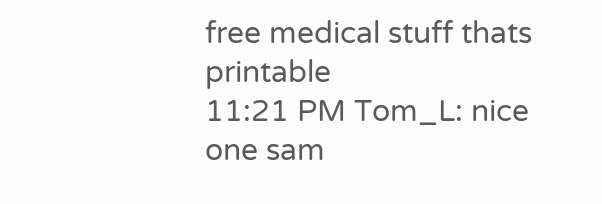free medical stuff thats printable
11:21 PM Tom_L: nice one sam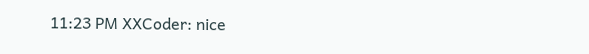11:23 PM XXCoder: nice